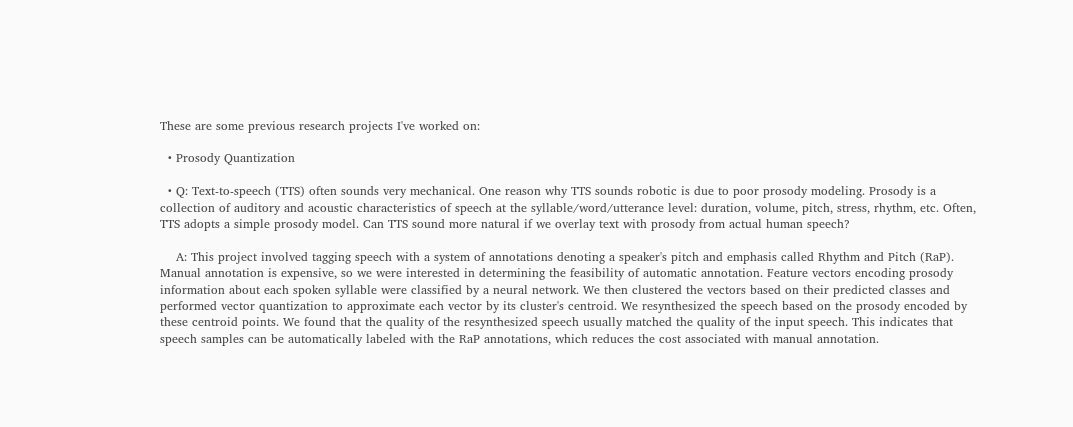These are some previous research projects I've worked on:

  • Prosody Quantization

  • Q: Text-to-speech (TTS) often sounds very mechanical. One reason why TTS sounds robotic is due to poor prosody modeling. Prosody is a collection of auditory and acoustic characteristics of speech at the syllable/word/utterance level: duration, volume, pitch, stress, rhythm, etc. Often, TTS adopts a simple prosody model. Can TTS sound more natural if we overlay text with prosody from actual human speech?

    A: This project involved tagging speech with a system of annotations denoting a speaker's pitch and emphasis called Rhythm and Pitch (RaP). Manual annotation is expensive, so we were interested in determining the feasibility of automatic annotation. Feature vectors encoding prosody information about each spoken syllable were classified by a neural network. We then clustered the vectors based on their predicted classes and performed vector quantization to approximate each vector by its cluster's centroid. We resynthesized the speech based on the prosody encoded by these centroid points. We found that the quality of the resynthesized speech usually matched the quality of the input speech. This indicates that speech samples can be automatically labeled with the RaP annotations, which reduces the cost associated with manual annotation.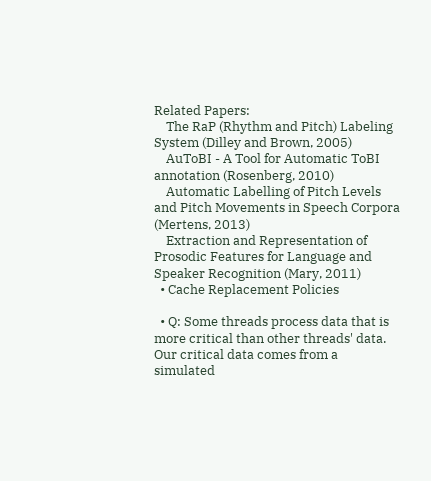Related Papers:
    The RaP (Rhythm and Pitch) Labeling System (Dilley and Brown, 2005)
    AuToBI - A Tool for Automatic ToBI annotation (Rosenberg, 2010)
    Automatic Labelling of Pitch Levels and Pitch Movements in Speech Corpora (Mertens, 2013)
    Extraction and Representation of Prosodic Features for Language and Speaker Recognition (Mary, 2011)
  • Cache Replacement Policies

  • Q: Some threads process data that is more critical than other threads' data. Our critical data comes from a simulated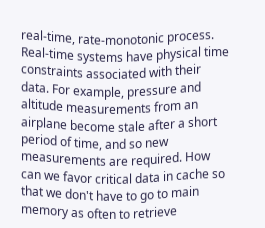real-time, rate-monotonic process. Real-time systems have physical time constraints associated with their data. For example, pressure and altitude measurements from an airplane become stale after a short period of time, and so new measurements are required. How can we favor critical data in cache so that we don't have to go to main memory as often to retrieve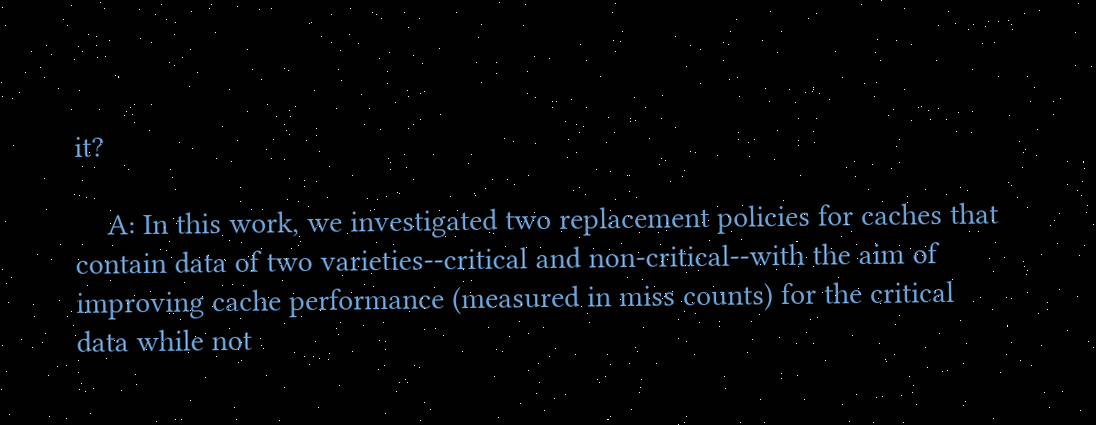it?

    A: In this work, we investigated two replacement policies for caches that contain data of two varieties--critical and non-critical--with the aim of improving cache performance (measured in miss counts) for the critical data while not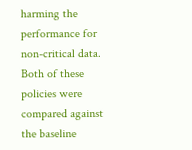harming the performance for non-critical data. Both of these policies were compared against the baseline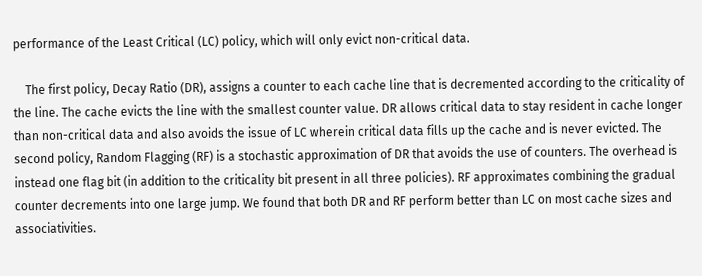performance of the Least Critical (LC) policy, which will only evict non-critical data.

    The first policy, Decay Ratio (DR), assigns a counter to each cache line that is decremented according to the criticality of the line. The cache evicts the line with the smallest counter value. DR allows critical data to stay resident in cache longer than non-critical data and also avoids the issue of LC wherein critical data fills up the cache and is never evicted. The second policy, Random Flagging (RF) is a stochastic approximation of DR that avoids the use of counters. The overhead is instead one flag bit (in addition to the criticality bit present in all three policies). RF approximates combining the gradual counter decrements into one large jump. We found that both DR and RF perform better than LC on most cache sizes and associativities.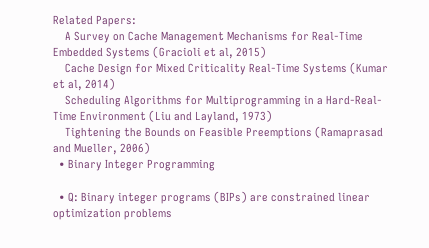Related Papers:
    A Survey on Cache Management Mechanisms for Real-Time Embedded Systems (Gracioli et al, 2015)
    Cache Design for Mixed Criticality Real-Time Systems (Kumar et al, 2014)
    Scheduling Algorithms for Multiprogramming in a Hard-Real-Time Environment (Liu and Layland, 1973)
    Tightening the Bounds on Feasible Preemptions (Ramaprasad and Mueller, 2006)
  • Binary Integer Programming

  • Q: Binary integer programs (BIPs) are constrained linear optimization problems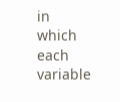in which each variable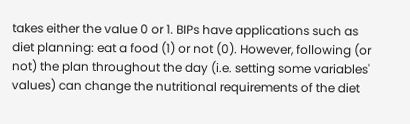takes either the value 0 or 1. BIPs have applications such as diet planning: eat a food (1) or not (0). However, following (or not) the plan throughout the day (i.e. setting some variables' values) can change the nutritional requirements of the diet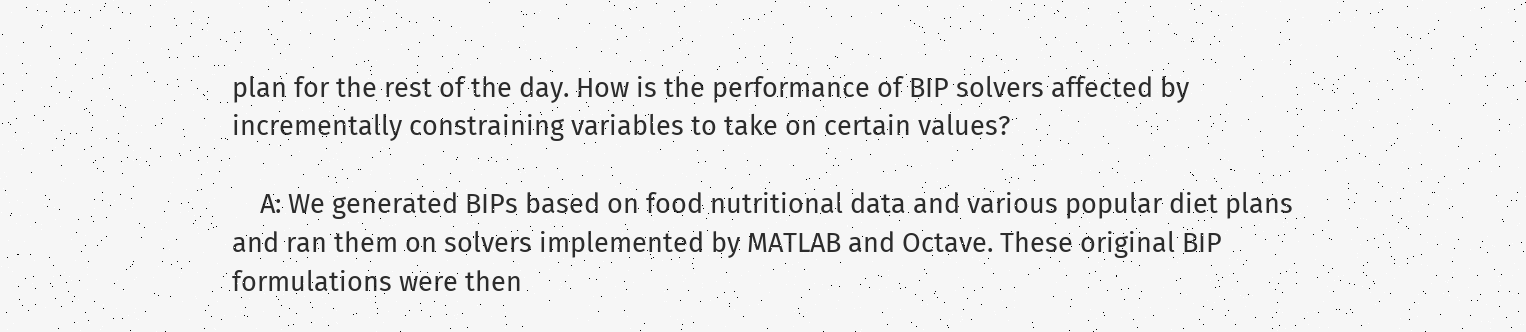plan for the rest of the day. How is the performance of BIP solvers affected by incrementally constraining variables to take on certain values?

    A: We generated BIPs based on food nutritional data and various popular diet plans and ran them on solvers implemented by MATLAB and Octave. These original BIP formulations were then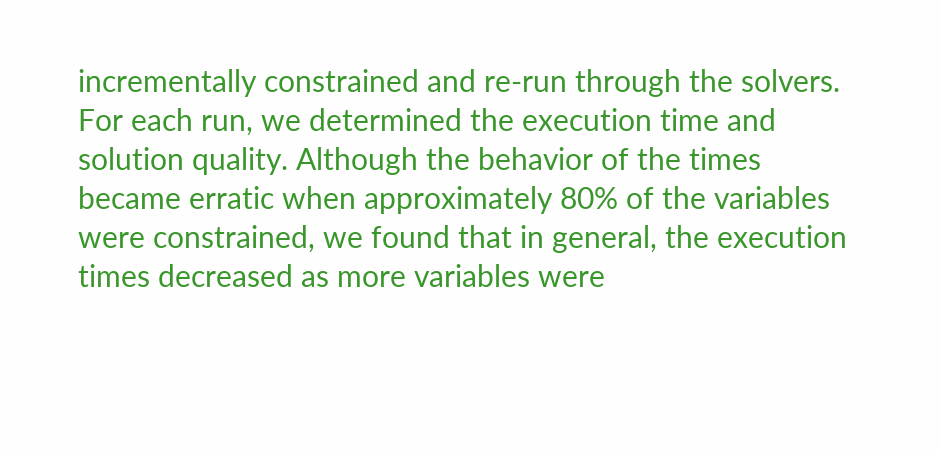incrementally constrained and re-run through the solvers. For each run, we determined the execution time and solution quality. Although the behavior of the times became erratic when approximately 80% of the variables were constrained, we found that in general, the execution times decreased as more variables were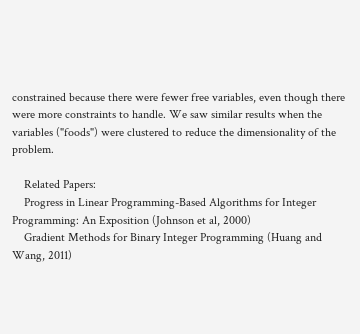constrained because there were fewer free variables, even though there were more constraints to handle. We saw similar results when the variables ("foods") were clustered to reduce the dimensionality of the problem.

    Related Papers:
    Progress in Linear Programming-Based Algorithms for Integer Programming: An Exposition (Johnson et al, 2000)
    Gradient Methods for Binary Integer Programming (Huang and Wang, 2011)